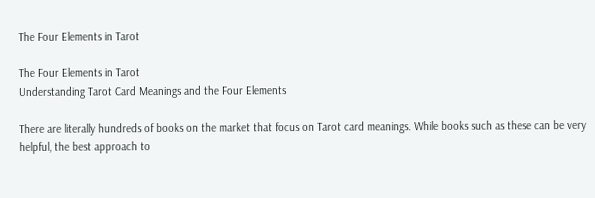The Four Elements in Tarot

The Four Elements in Tarot
Understanding Tarot Card Meanings and the Four Elements

There are literally hundreds of books on the market that focus on Tarot card meanings. While books such as these can be very helpful, the best approach to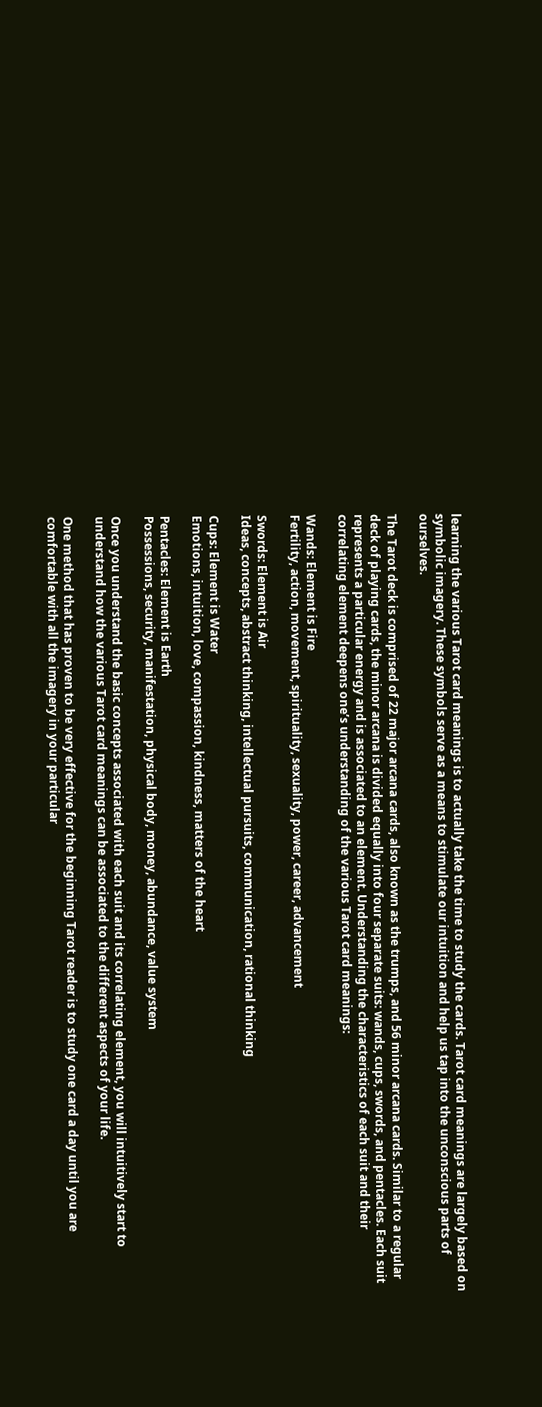learning the various Tarot card meanings is to actually take the time to study the cards. Tarot card meanings are largely based on symbolic imagery. These symbols serve as a means to stimulate our intuition and help us tap into the unconscious parts of ourselves.

The Tarot deck is comprised of 22 major arcana cards, also known as the trumps, and 56 minor arcana cards. Similar to a regular deck of playing cards, the minor arcana is divided equally into four separate suits: wands, cups, swords, and pentacles. Each suit represents a particular energy and is associated to an element. Understanding the characteristics of each suit and their correlating element deepens one’s understanding of the various Tarot card meanings:

Wands: Element is Fire
Fertility, action, movement, spirituality, sexuality, power, career, advancement

Swords: Element is Air
Ideas, concepts, abstract thinking, intellectual pursuits, communication, rational thinking

Cups: Element is Water
Emotions, intuition, love, compassion, kindness, matters of the heart

Pentacles: Element is Earth
Possessions, security, manifestation, physical body, money, abundance, value system

Once you understand the basic concepts associated with each suit and its correlating element, you will intuitively start to understand how the various Tarot card meanings can be associated to the different aspects of your life.

One method that has proven to be very effective for the beginning Tarot reader is to study one card a day until you are comfortable with all the imagery in your particular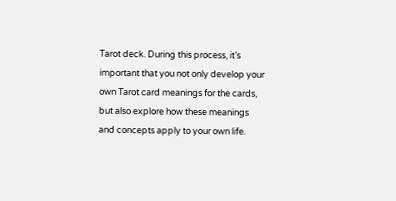Tarot deck. During this process, it’s important that you not only develop your own Tarot card meanings for the cards, but also explore how these meanings and concepts apply to your own life.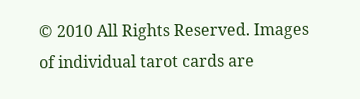© 2010 All Rights Reserved. Images of individual tarot cards are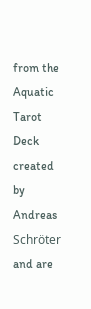from the Aquatic Tarot Deck created by Andreas Schröter and are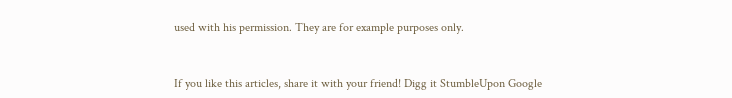used with his permission. They are for example purposes only.


If you like this articles, share it with your friend! Digg it StumbleUpon Google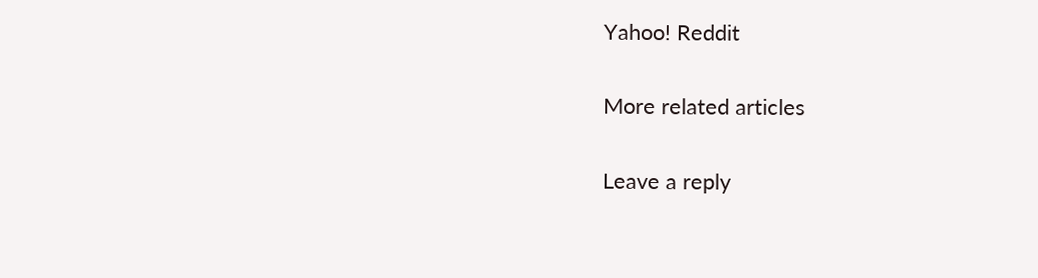Yahoo! Reddit

More related articles

Leave a reply